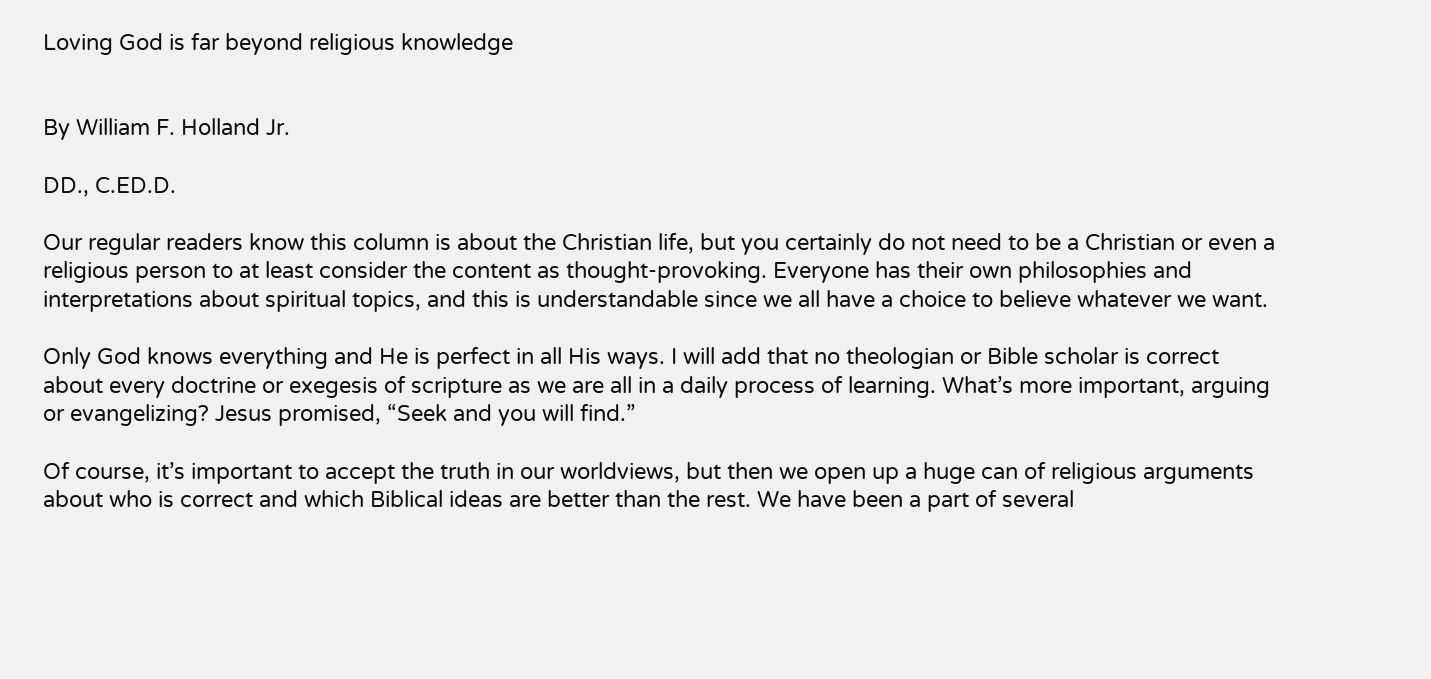Loving God is far beyond religious knowledge


By William F. Holland Jr.

DD., C.ED.D.

Our regular readers know this column is about the Christian life, but you certainly do not need to be a Christian or even a religious person to at least consider the content as thought-provoking. Everyone has their own philosophies and interpretations about spiritual topics, and this is understandable since we all have a choice to believe whatever we want.

Only God knows everything and He is perfect in all His ways. I will add that no theologian or Bible scholar is correct about every doctrine or exegesis of scripture as we are all in a daily process of learning. What’s more important, arguing or evangelizing? Jesus promised, “Seek and you will find.”

Of course, it’s important to accept the truth in our worldviews, but then we open up a huge can of religious arguments about who is correct and which Biblical ideas are better than the rest. We have been a part of several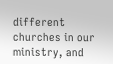different churches in our ministry, and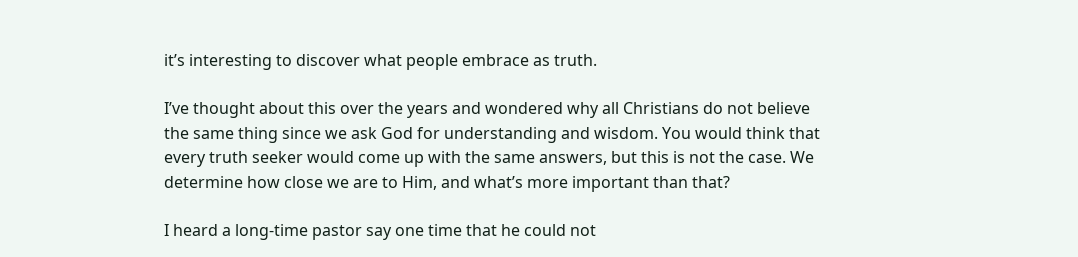it’s interesting to discover what people embrace as truth.

I’ve thought about this over the years and wondered why all Christians do not believe the same thing since we ask God for understanding and wisdom. You would think that every truth seeker would come up with the same answers, but this is not the case. We determine how close we are to Him, and what’s more important than that?

I heard a long-time pastor say one time that he could not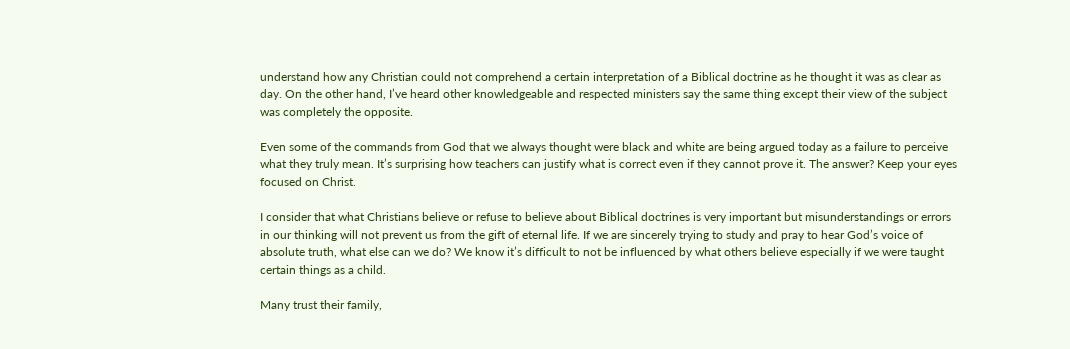understand how any Christian could not comprehend a certain interpretation of a Biblical doctrine as he thought it was as clear as day. On the other hand, I’ve heard other knowledgeable and respected ministers say the same thing except their view of the subject was completely the opposite.

Even some of the commands from God that we always thought were black and white are being argued today as a failure to perceive what they truly mean. It’s surprising how teachers can justify what is correct even if they cannot prove it. The answer? Keep your eyes focused on Christ.

I consider that what Christians believe or refuse to believe about Biblical doctrines is very important but misunderstandings or errors in our thinking will not prevent us from the gift of eternal life. If we are sincerely trying to study and pray to hear God’s voice of absolute truth, what else can we do? We know it’s difficult to not be influenced by what others believe especially if we were taught certain things as a child.

Many trust their family,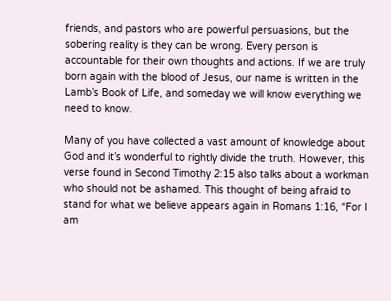friends, and pastors who are powerful persuasions, but the sobering reality is they can be wrong. Every person is accountable for their own thoughts and actions. If we are truly born again with the blood of Jesus, our name is written in the Lamb’s Book of Life, and someday we will know everything we need to know.

Many of you have collected a vast amount of knowledge about God and it’s wonderful to rightly divide the truth. However, this verse found in Second Timothy 2:15 also talks about a workman who should not be ashamed. This thought of being afraid to stand for what we believe appears again in Romans 1:16, “For I am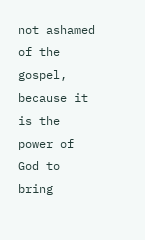not ashamed of the gospel, because it is the power of God to bring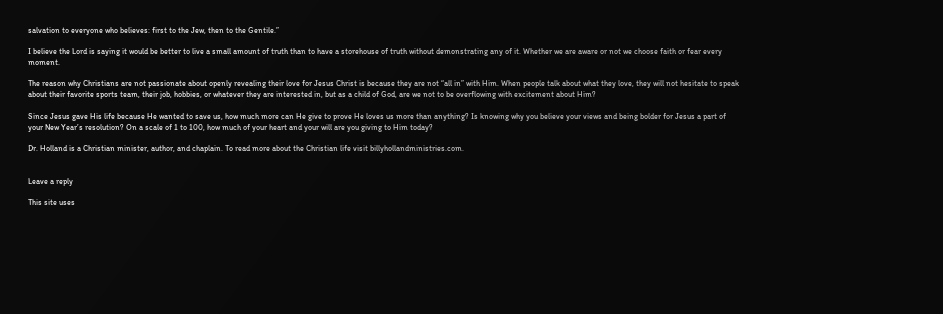salvation to everyone who believes: first to the Jew, then to the Gentile.”

I believe the Lord is saying it would be better to live a small amount of truth than to have a storehouse of truth without demonstrating any of it. Whether we are aware or not we choose faith or fear every moment.

The reason why Christians are not passionate about openly revealing their love for Jesus Christ is because they are not “all in” with Him. When people talk about what they love, they will not hesitate to speak about their favorite sports team, their job, hobbies, or whatever they are interested in, but as a child of God, are we not to be overflowing with excitement about Him?

Since Jesus gave His life because He wanted to save us, how much more can He give to prove He loves us more than anything? Is knowing why you believe your views and being bolder for Jesus a part of your New Year’s resolution? On a scale of 1 to 100, how much of your heart and your will are you giving to Him today?

Dr. Holland is a Christian minister, author, and chaplain. To read more about the Christian life visit billyhollandministries.com.


Leave a reply

This site uses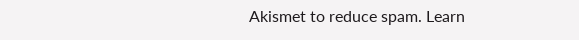Akismet to reduce spam. Learn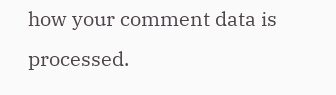how your comment data is processed.